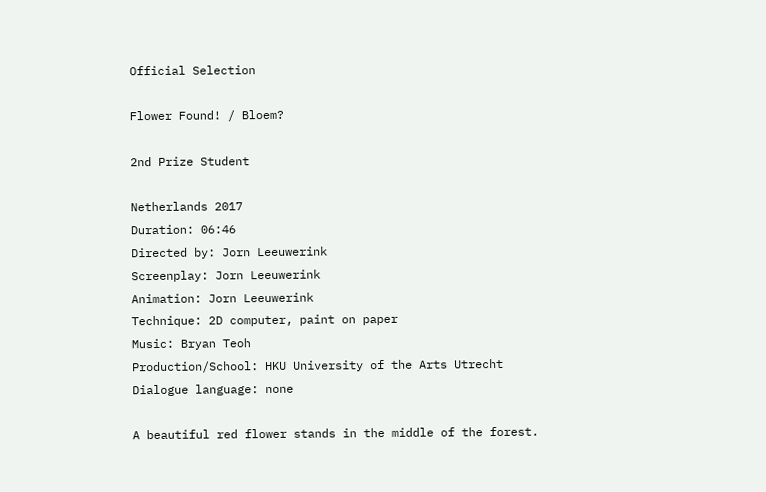Official Selection

Flower Found! / Bloem?

2nd Prize Student

Netherlands 2017
Duration: 06:46
Directed by: Jorn Leeuwerink
Screenplay: Jorn Leeuwerink
Animation: Jorn Leeuwerink
Technique: 2D computer, paint on paper
Music: Bryan Teoh
Production/School: HKU University of the Arts Utrecht
Dialogue language: none

A beautiful red flower stands in the middle of the forest.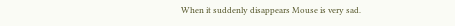When it suddenly disappears Mouse is very sad.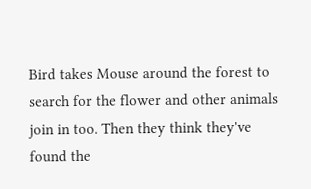Bird takes Mouse around the forest to search for the flower and other animals join in too. Then they think they've found the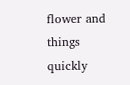flower and things quickly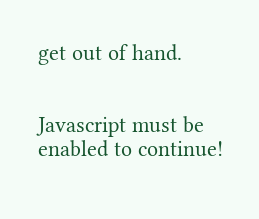get out of hand.


Javascript must be enabled to continue!